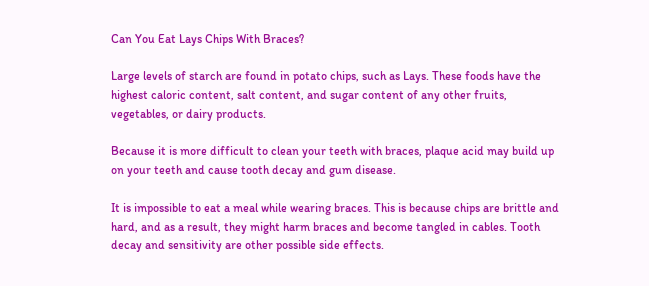Can You Eat Lays Chips With Braces?

Large levels of starch are found in potato chips, such as Lays. These foods have the highest caloric content, salt content, and sugar content of any other fruits, vegetables, or dairy products.

Because it is more difficult to clean your teeth with braces, plaque acid may build up on your teeth and cause tooth decay and gum disease.

It is impossible to eat a meal while wearing braces. This is because chips are brittle and hard, and as a result, they might harm braces and become tangled in cables. Tooth decay and sensitivity are other possible side effects.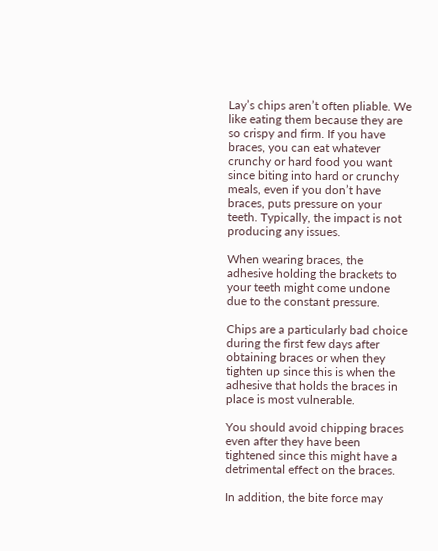Lay’s chips aren’t often pliable. We like eating them because they are so crispy and firm. If you have braces, you can eat whatever crunchy or hard food you want since biting into hard or crunchy meals, even if you don’t have braces, puts pressure on your teeth. Typically, the impact is not producing any issues.

When wearing braces, the adhesive holding the brackets to your teeth might come undone due to the constant pressure.

Chips are a particularly bad choice during the first few days after obtaining braces or when they tighten up since this is when the adhesive that holds the braces in place is most vulnerable.

You should avoid chipping braces even after they have been tightened since this might have a detrimental effect on the braces.

In addition, the bite force may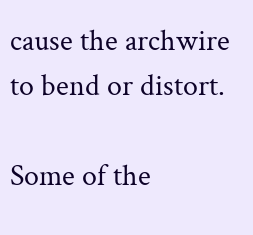cause the archwire to bend or distort.

Some of the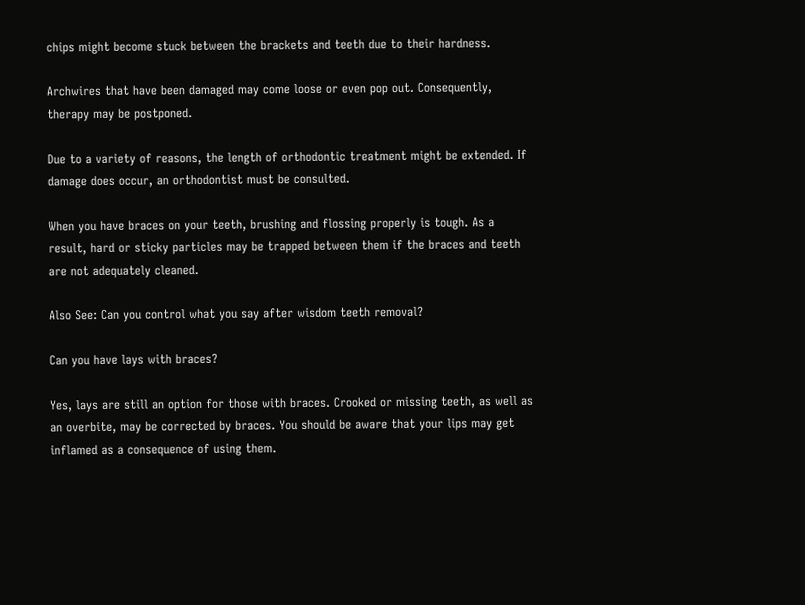chips might become stuck between the brackets and teeth due to their hardness.

Archwires that have been damaged may come loose or even pop out. Consequently, therapy may be postponed.

Due to a variety of reasons, the length of orthodontic treatment might be extended. If damage does occur, an orthodontist must be consulted.

When you have braces on your teeth, brushing and flossing properly is tough. As a result, hard or sticky particles may be trapped between them if the braces and teeth are not adequately cleaned.

Also See: Can you control what you say after wisdom teeth removal?

Can you have lays with braces?

Yes, lays are still an option for those with braces. Crooked or missing teeth, as well as an overbite, may be corrected by braces. You should be aware that your lips may get inflamed as a consequence of using them.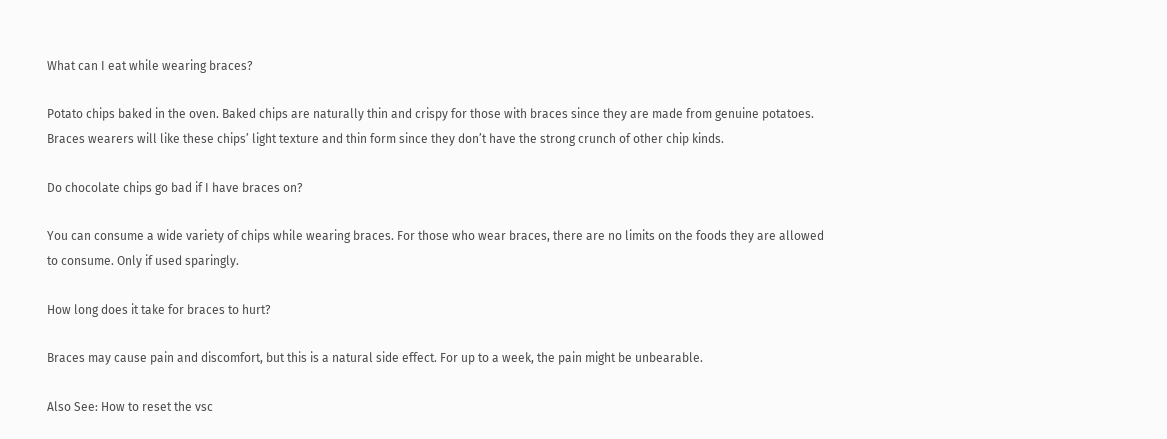What can I eat while wearing braces?

Potato chips baked in the oven. Baked chips are naturally thin and crispy for those with braces since they are made from genuine potatoes. Braces wearers will like these chips’ light texture and thin form since they don’t have the strong crunch of other chip kinds.

Do chocolate chips go bad if I have braces on?

You can consume a wide variety of chips while wearing braces. For those who wear braces, there are no limits on the foods they are allowed to consume. Only if used sparingly.

How long does it take for braces to hurt?

Braces may cause pain and discomfort, but this is a natural side effect. For up to a week, the pain might be unbearable.

Also See: How to reset the vsc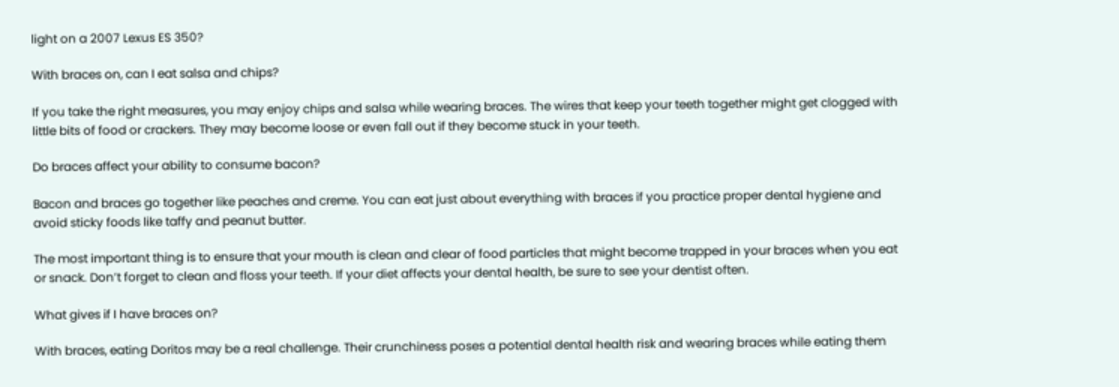light on a 2007 Lexus ES 350?

With braces on, can I eat salsa and chips?

If you take the right measures, you may enjoy chips and salsa while wearing braces. The wires that keep your teeth together might get clogged with little bits of food or crackers. They may become loose or even fall out if they become stuck in your teeth.

Do braces affect your ability to consume bacon?

Bacon and braces go together like peaches and creme. You can eat just about everything with braces if you practice proper dental hygiene and avoid sticky foods like taffy and peanut butter.

The most important thing is to ensure that your mouth is clean and clear of food particles that might become trapped in your braces when you eat or snack. Don’t forget to clean and floss your teeth. If your diet affects your dental health, be sure to see your dentist often.

What gives if I have braces on?

With braces, eating Doritos may be a real challenge. Their crunchiness poses a potential dental health risk and wearing braces while eating them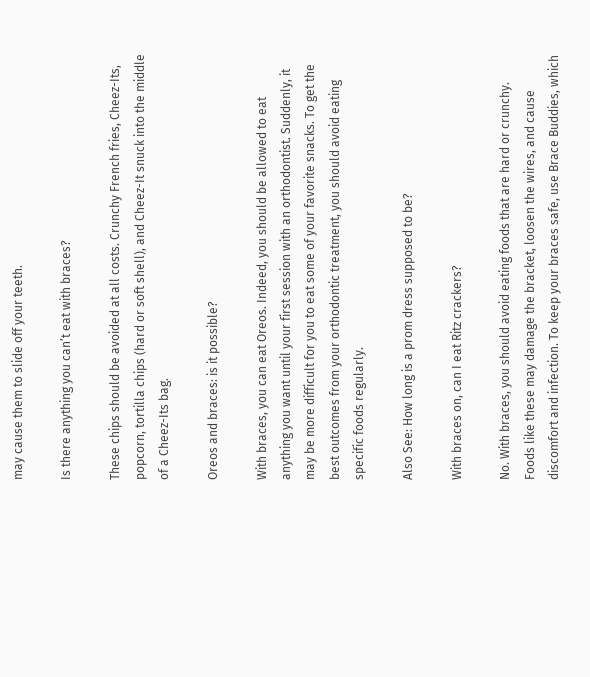may cause them to slide off your teeth.

Is there anything you can’t eat with braces?

These chips should be avoided at all costs. Crunchy French fries, Cheez-Its, popcorn, tortilla chips (hard or soft shell), and Cheez-It snuck into the middle of a Cheez-Its bag.

Oreos and braces: is it possible?

With braces, you can eat Oreos. Indeed, you should be allowed to eat anything you want until your first session with an orthodontist. Suddenly, it may be more difficult for you to eat some of your favorite snacks. To get the best outcomes from your orthodontic treatment, you should avoid eating specific foods regularly.

Also See: How long is a prom dress supposed to be?

With braces on, can I eat Ritz crackers?

No. With braces, you should avoid eating foods that are hard or crunchy. Foods like these may damage the bracket, loosen the wires, and cause discomfort and infection. To keep your braces safe, use Brace Buddies, which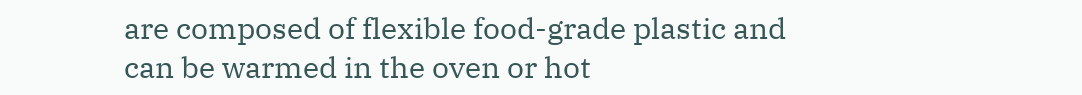are composed of flexible food-grade plastic and can be warmed in the oven or hot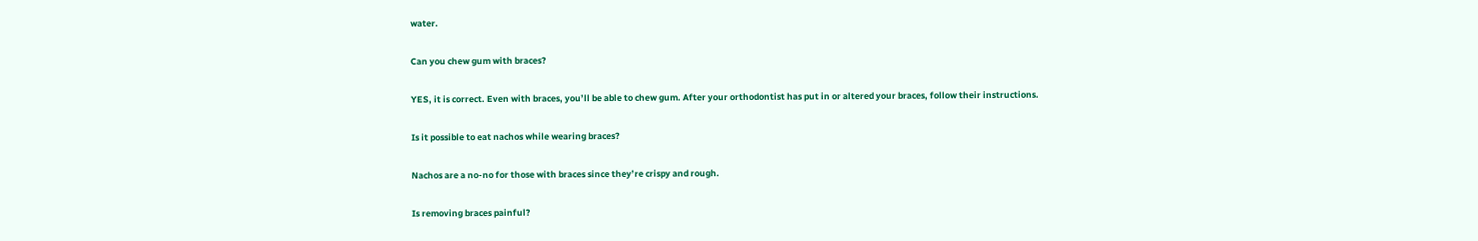water.

Can you chew gum with braces?

YES, it is correct. Even with braces, you’ll be able to chew gum. After your orthodontist has put in or altered your braces, follow their instructions.

Is it possible to eat nachos while wearing braces?

Nachos are a no-no for those with braces since they’re crispy and rough.

Is removing braces painful?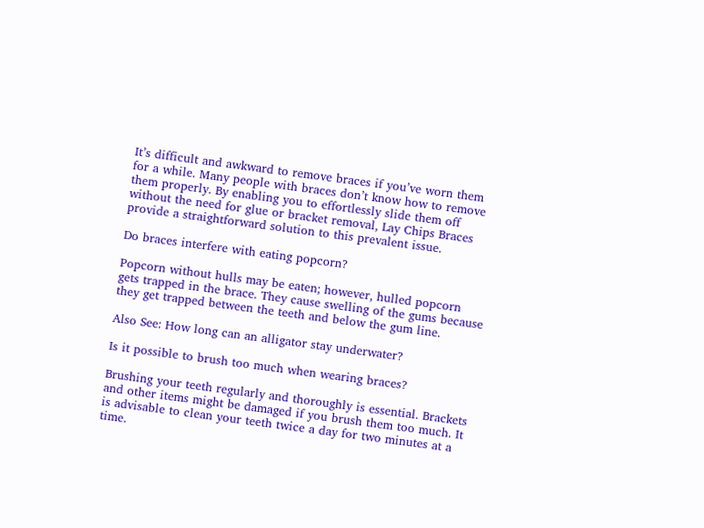It’s difficult and awkward to remove braces if you’ve worn them for a while. Many people with braces don’t know how to remove them properly. By enabling you to effortlessly slide them off without the need for glue or bracket removal, Lay Chips Braces provide a straightforward solution to this prevalent issue.

Do braces interfere with eating popcorn?

Popcorn without hulls may be eaten; however, hulled popcorn gets trapped in the brace. They cause swelling of the gums because they get trapped between the teeth and below the gum line.

Also See: How long can an alligator stay underwater?

Is it possible to brush too much when wearing braces?

Brushing your teeth regularly and thoroughly is essential. Brackets and other items might be damaged if you brush them too much. It is advisable to clean your teeth twice a day for two minutes at a time.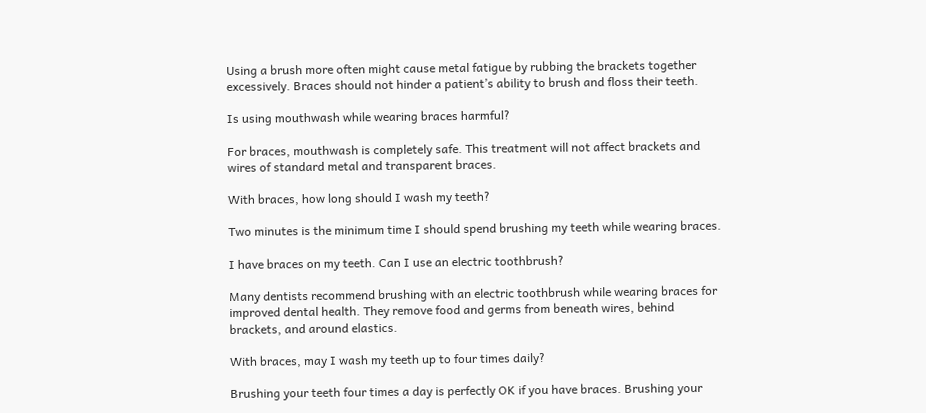Using a brush more often might cause metal fatigue by rubbing the brackets together excessively. Braces should not hinder a patient’s ability to brush and floss their teeth.

Is using mouthwash while wearing braces harmful?

For braces, mouthwash is completely safe. This treatment will not affect brackets and wires of standard metal and transparent braces.

With braces, how long should I wash my teeth?

Two minutes is the minimum time I should spend brushing my teeth while wearing braces.

I have braces on my teeth. Can I use an electric toothbrush?

Many dentists recommend brushing with an electric toothbrush while wearing braces for improved dental health. They remove food and germs from beneath wires, behind brackets, and around elastics.

With braces, may I wash my teeth up to four times daily?

Brushing your teeth four times a day is perfectly OK if you have braces. Brushing your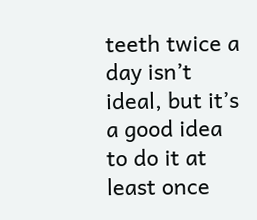teeth twice a day isn’t ideal, but it’s a good idea to do it at least once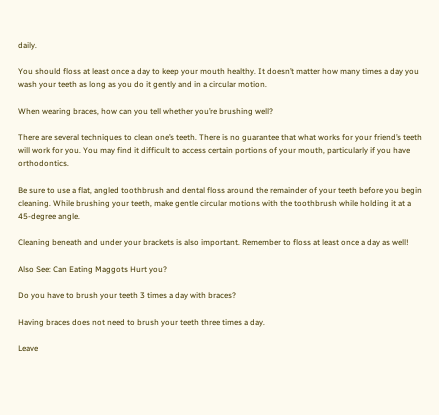daily.

You should floss at least once a day to keep your mouth healthy. It doesn’t matter how many times a day you wash your teeth as long as you do it gently and in a circular motion.

When wearing braces, how can you tell whether you’re brushing well?

There are several techniques to clean one’s teeth. There is no guarantee that what works for your friend’s teeth will work for you. You may find it difficult to access certain portions of your mouth, particularly if you have orthodontics.

Be sure to use a flat, angled toothbrush and dental floss around the remainder of your teeth before you begin cleaning. While brushing your teeth, make gentle circular motions with the toothbrush while holding it at a 45-degree angle.

Cleaning beneath and under your brackets is also important. Remember to floss at least once a day as well!

Also See: Can Eating Maggots Hurt you?

Do you have to brush your teeth 3 times a day with braces?

Having braces does not need to brush your teeth three times a day.

Leave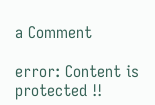a Comment

error: Content is protected !!